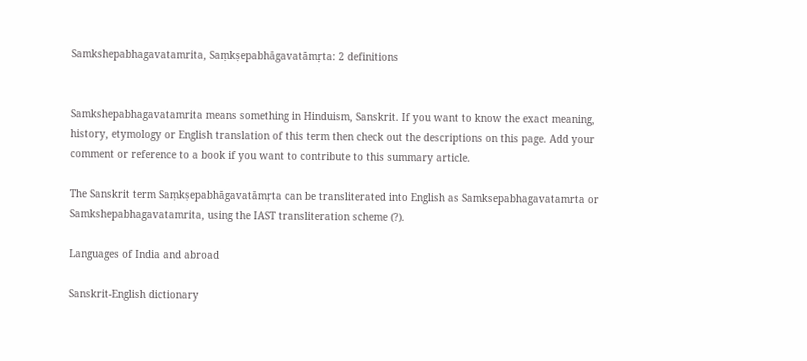Samkshepabhagavatamrita, Saṃkṣepabhāgavatāmṛta: 2 definitions


Samkshepabhagavatamrita means something in Hinduism, Sanskrit. If you want to know the exact meaning, history, etymology or English translation of this term then check out the descriptions on this page. Add your comment or reference to a book if you want to contribute to this summary article.

The Sanskrit term Saṃkṣepabhāgavatāmṛta can be transliterated into English as Samksepabhagavatamrta or Samkshepabhagavatamrita, using the IAST transliteration scheme (?).

Languages of India and abroad

Sanskrit-English dictionary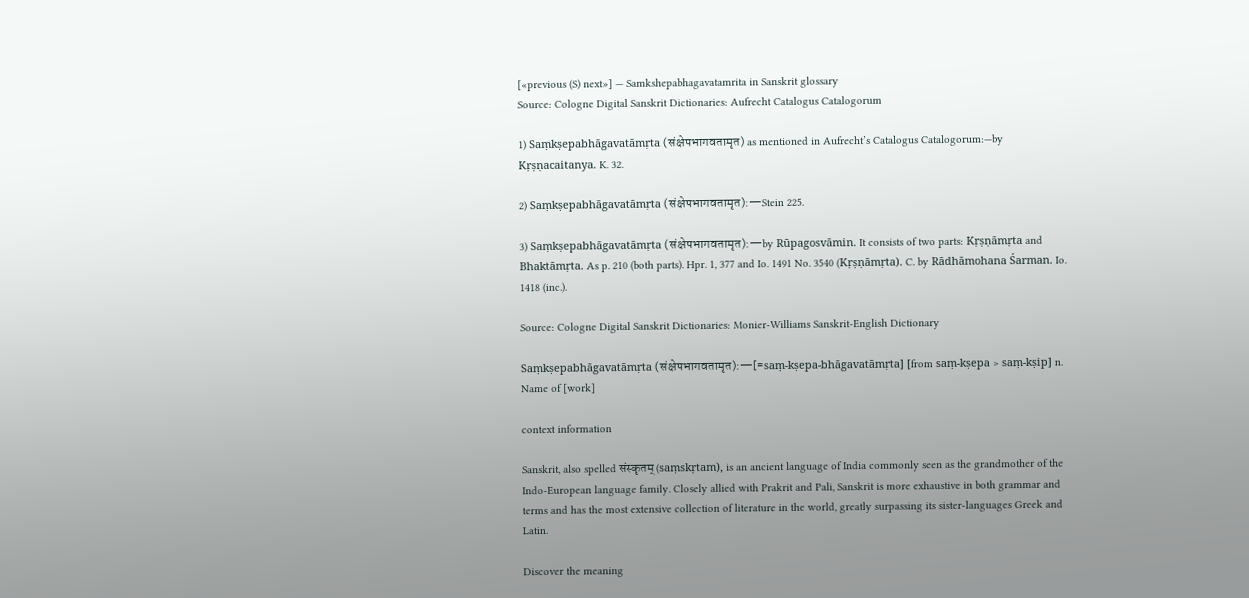[«previous (S) next»] — Samkshepabhagavatamrita in Sanskrit glossary
Source: Cologne Digital Sanskrit Dictionaries: Aufrecht Catalogus Catalogorum

1) Saṃkṣepabhāgavatāmṛta (संक्षेपभागवतामृत) as mentioned in Aufrecht’s Catalogus Catalogorum:—by Kṛṣṇacaitanya. K. 32.

2) Saṃkṣepabhāgavatāmṛta (संक्षेपभागवतामृत):—Stein 225.

3) Saṃkṣepabhāgavatāmṛta (संक्षेपभागवतामृत):—by Rūpagosvāmin. It consists of two parts: Kṛṣṇāmṛta and Bhaktāmṛta. As p. 210 (both parts). Hpr. 1, 377 and Io. 1491 No. 3540 (Kṛṣṇāmṛta). C. by Rādhāmohana Śarman. Io. 1418 (inc.).

Source: Cologne Digital Sanskrit Dictionaries: Monier-Williams Sanskrit-English Dictionary

Saṃkṣepabhāgavatāmṛta (संक्षेपभागवतामृत):—[=saṃ-kṣepa-bhāgavatāmṛta] [from saṃ-kṣepa > saṃ-kṣip] n. Name of [work]

context information

Sanskrit, also spelled संस्कृतम् (saṃskṛtam), is an ancient language of India commonly seen as the grandmother of the Indo-European language family. Closely allied with Prakrit and Pali, Sanskrit is more exhaustive in both grammar and terms and has the most extensive collection of literature in the world, greatly surpassing its sister-languages Greek and Latin.

Discover the meaning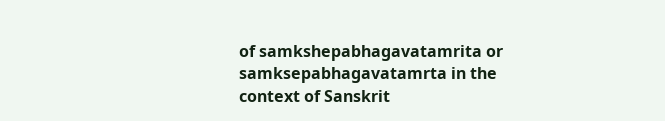of samkshepabhagavatamrita or samksepabhagavatamrta in the context of Sanskrit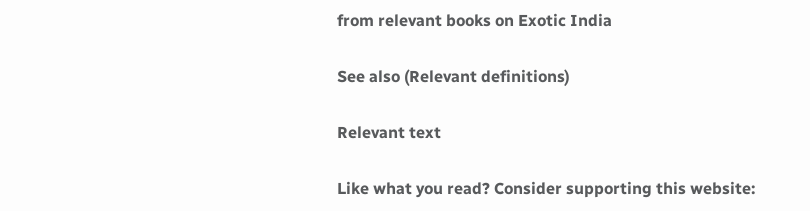from relevant books on Exotic India

See also (Relevant definitions)

Relevant text

Like what you read? Consider supporting this website: